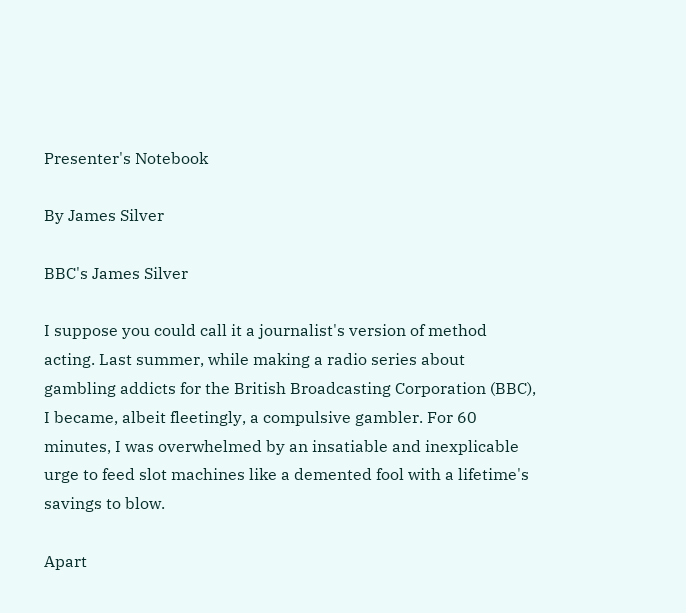Presenter's Notebook

By James Silver

BBC's James Silver

I suppose you could call it a journalist's version of method acting. Last summer, while making a radio series about gambling addicts for the British Broadcasting Corporation (BBC), I became, albeit fleetingly, a compulsive gambler. For 60 minutes, I was overwhelmed by an insatiable and inexplicable urge to feed slot machines like a demented fool with a lifetime's savings to blow.

Apart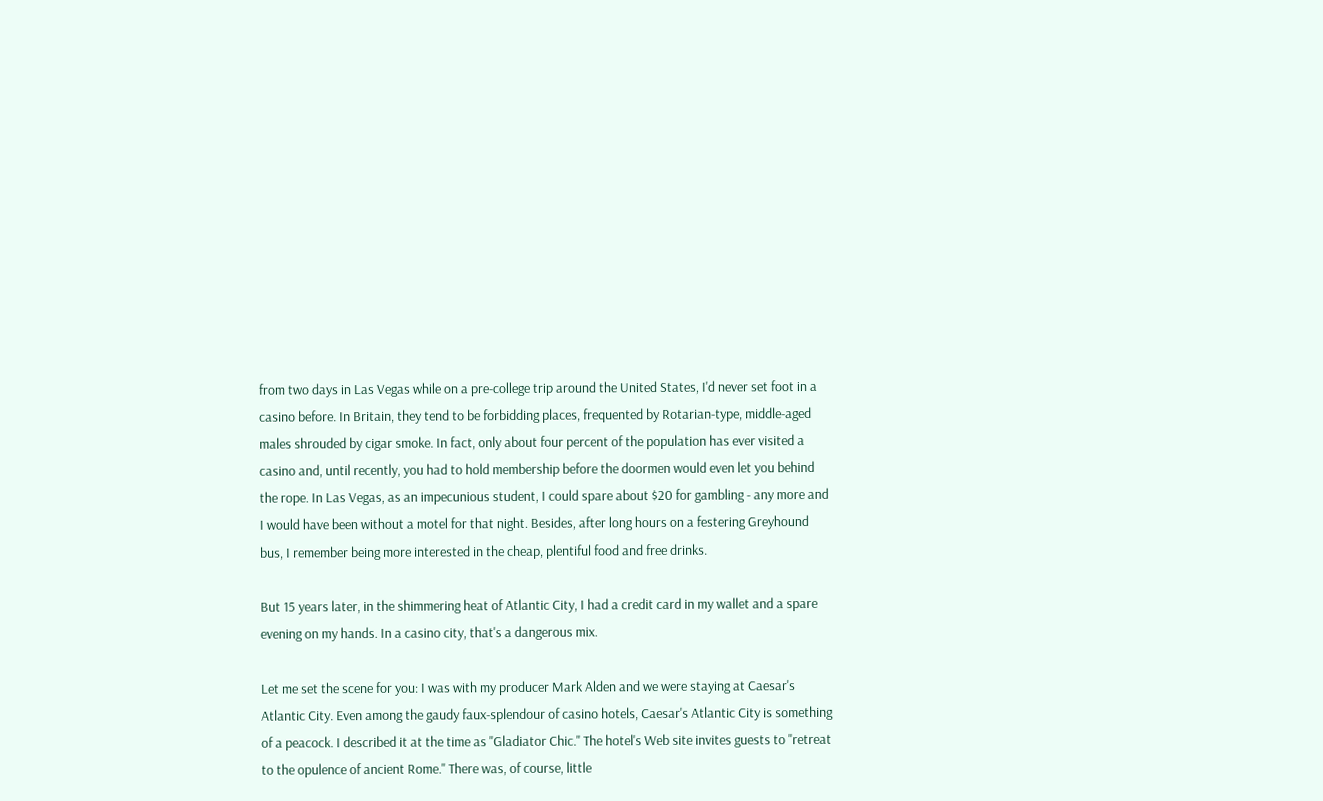from two days in Las Vegas while on a pre-college trip around the United States, I'd never set foot in a casino before. In Britain, they tend to be forbidding places, frequented by Rotarian-type, middle-aged males shrouded by cigar smoke. In fact, only about four percent of the population has ever visited a casino and, until recently, you had to hold membership before the doormen would even let you behind the rope. In Las Vegas, as an impecunious student, I could spare about $20 for gambling - any more and I would have been without a motel for that night. Besides, after long hours on a festering Greyhound bus, I remember being more interested in the cheap, plentiful food and free drinks.

But 15 years later, in the shimmering heat of Atlantic City, I had a credit card in my wallet and a spare evening on my hands. In a casino city, that's a dangerous mix.

Let me set the scene for you: I was with my producer Mark Alden and we were staying at Caesar's Atlantic City. Even among the gaudy faux-splendour of casino hotels, Caesar's Atlantic City is something of a peacock. I described it at the time as "Gladiator Chic." The hotel's Web site invites guests to "retreat to the opulence of ancient Rome." There was, of course, little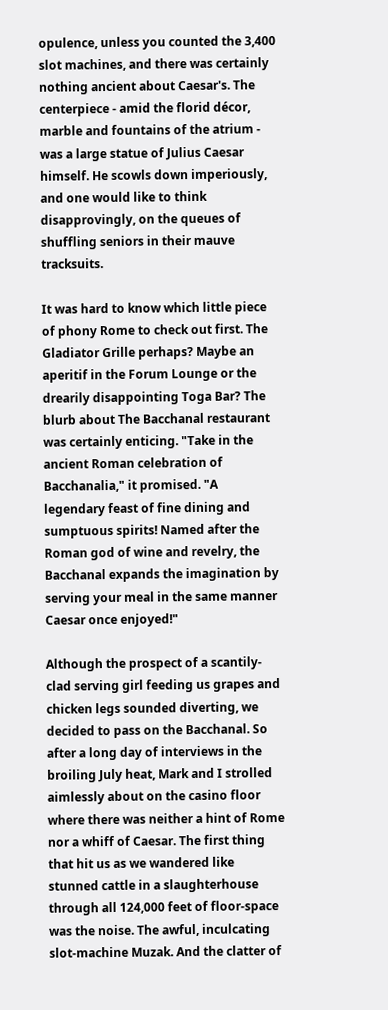opulence, unless you counted the 3,400 slot machines, and there was certainly nothing ancient about Caesar's. The centerpiece - amid the florid décor, marble and fountains of the atrium - was a large statue of Julius Caesar himself. He scowls down imperiously, and one would like to think disapprovingly, on the queues of shuffling seniors in their mauve tracksuits.

It was hard to know which little piece of phony Rome to check out first. The Gladiator Grille perhaps? Maybe an aperitif in the Forum Lounge or the drearily disappointing Toga Bar? The blurb about The Bacchanal restaurant was certainly enticing. "Take in the ancient Roman celebration of Bacchanalia," it promised. "A legendary feast of fine dining and sumptuous spirits! Named after the Roman god of wine and revelry, the Bacchanal expands the imagination by serving your meal in the same manner Caesar once enjoyed!"

Although the prospect of a scantily-clad serving girl feeding us grapes and chicken legs sounded diverting, we decided to pass on the Bacchanal. So after a long day of interviews in the broiling July heat, Mark and I strolled aimlessly about on the casino floor where there was neither a hint of Rome nor a whiff of Caesar. The first thing that hit us as we wandered like stunned cattle in a slaughterhouse through all 124,000 feet of floor-space was the noise. The awful, inculcating slot-machine Muzak. And the clatter of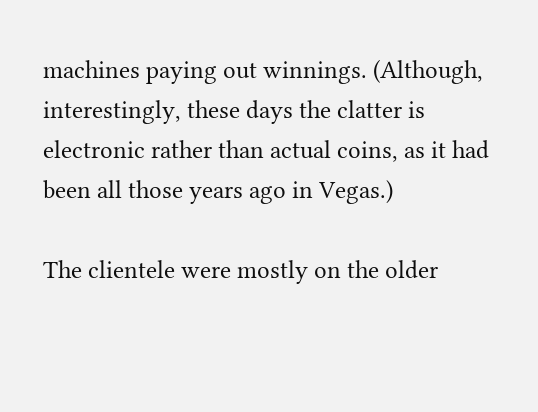machines paying out winnings. (Although, interestingly, these days the clatter is electronic rather than actual coins, as it had been all those years ago in Vegas.)

The clientele were mostly on the older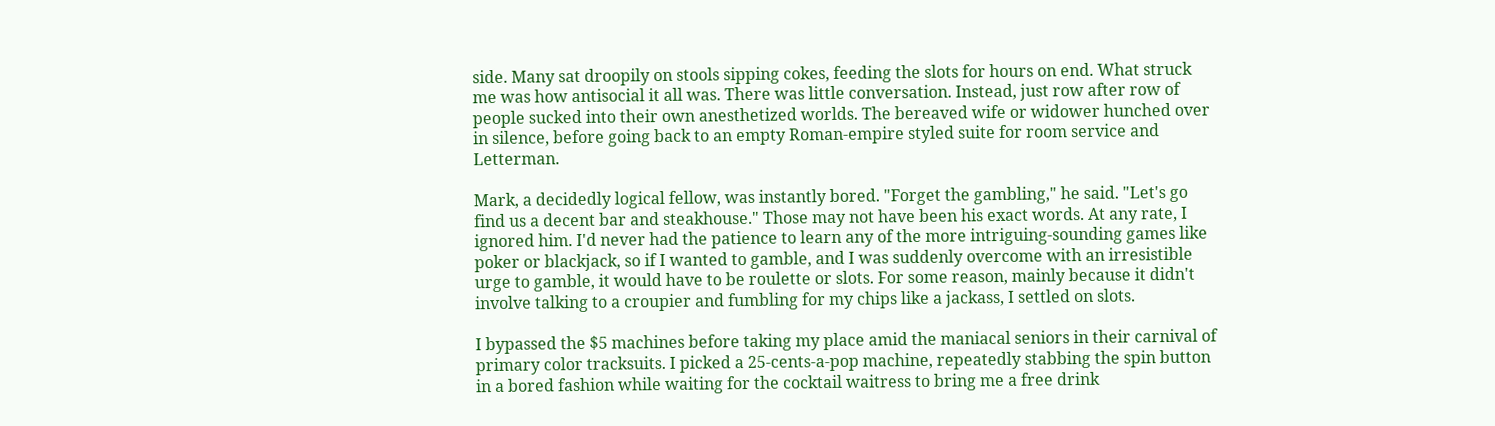side. Many sat droopily on stools sipping cokes, feeding the slots for hours on end. What struck me was how antisocial it all was. There was little conversation. Instead, just row after row of people sucked into their own anesthetized worlds. The bereaved wife or widower hunched over in silence, before going back to an empty Roman-empire styled suite for room service and Letterman.

Mark, a decidedly logical fellow, was instantly bored. "Forget the gambling," he said. "Let's go find us a decent bar and steakhouse." Those may not have been his exact words. At any rate, I ignored him. I'd never had the patience to learn any of the more intriguing-sounding games like poker or blackjack, so if I wanted to gamble, and I was suddenly overcome with an irresistible urge to gamble, it would have to be roulette or slots. For some reason, mainly because it didn't involve talking to a croupier and fumbling for my chips like a jackass, I settled on slots.

I bypassed the $5 machines before taking my place amid the maniacal seniors in their carnival of primary color tracksuits. I picked a 25-cents-a-pop machine, repeatedly stabbing the spin button in a bored fashion while waiting for the cocktail waitress to bring me a free drink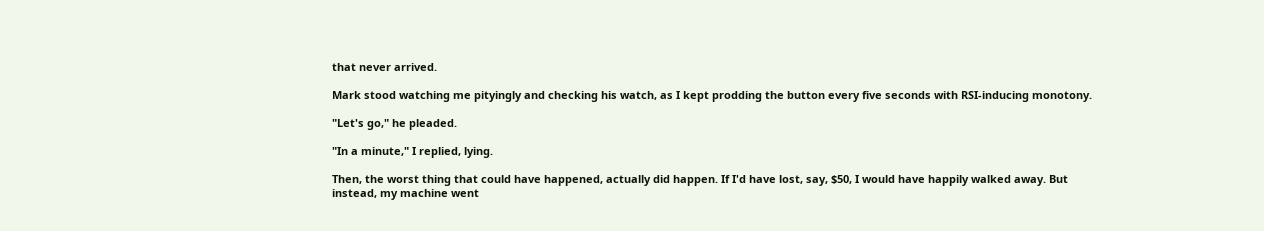that never arrived.

Mark stood watching me pityingly and checking his watch, as I kept prodding the button every five seconds with RSI-inducing monotony.

"Let's go," he pleaded.

"In a minute," I replied, lying.

Then, the worst thing that could have happened, actually did happen. If I'd have lost, say, $50, I would have happily walked away. But instead, my machine went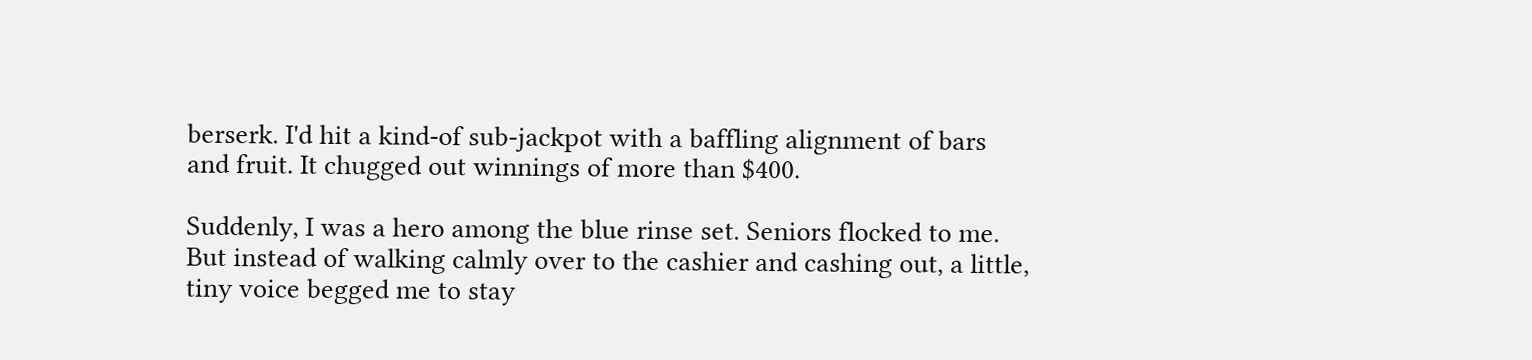berserk. I'd hit a kind-of sub-jackpot with a baffling alignment of bars and fruit. It chugged out winnings of more than $400.

Suddenly, I was a hero among the blue rinse set. Seniors flocked to me. But instead of walking calmly over to the cashier and cashing out, a little, tiny voice begged me to stay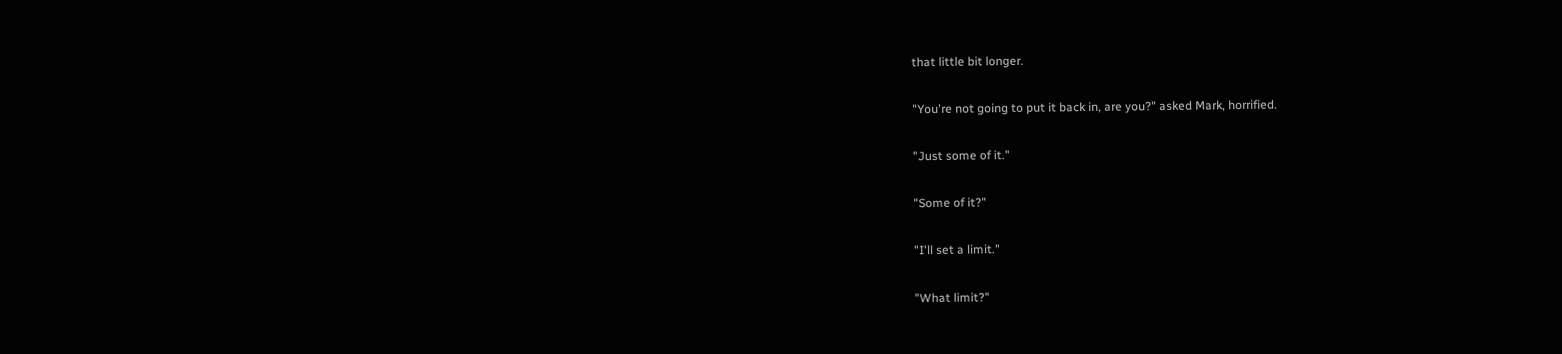that little bit longer.

"You're not going to put it back in, are you?" asked Mark, horrified.

"Just some of it."

"Some of it?"

"I'll set a limit."

"What limit?"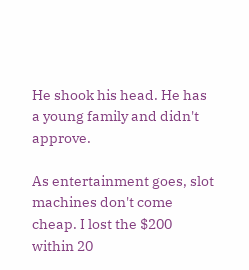He shook his head. He has a young family and didn't approve.

As entertainment goes, slot machines don't come cheap. I lost the $200 within 20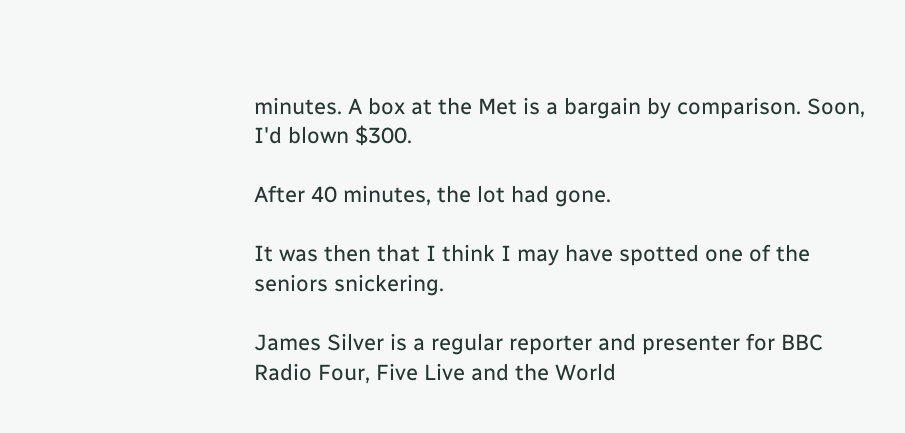minutes. A box at the Met is a bargain by comparison. Soon, I'd blown $300.

After 40 minutes, the lot had gone.

It was then that I think I may have spotted one of the seniors snickering.

James Silver is a regular reporter and presenter for BBC Radio Four, Five Live and the World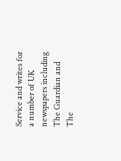Service and writes for a number of UK newspapers including The Guardian and The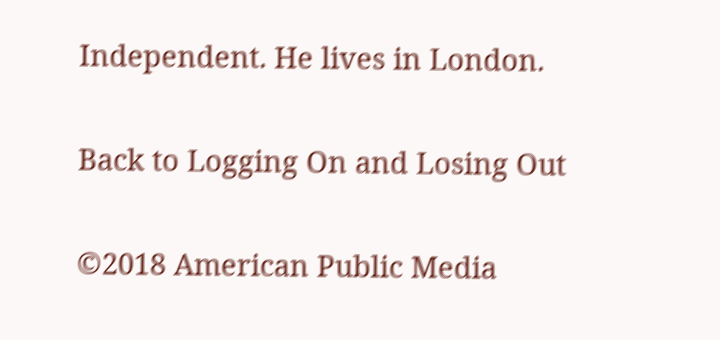Independent. He lives in London.

Back to Logging On and Losing Out

©2018 American Public Media